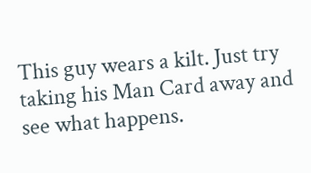This guy wears a kilt. Just try taking his Man Card away and see what happens.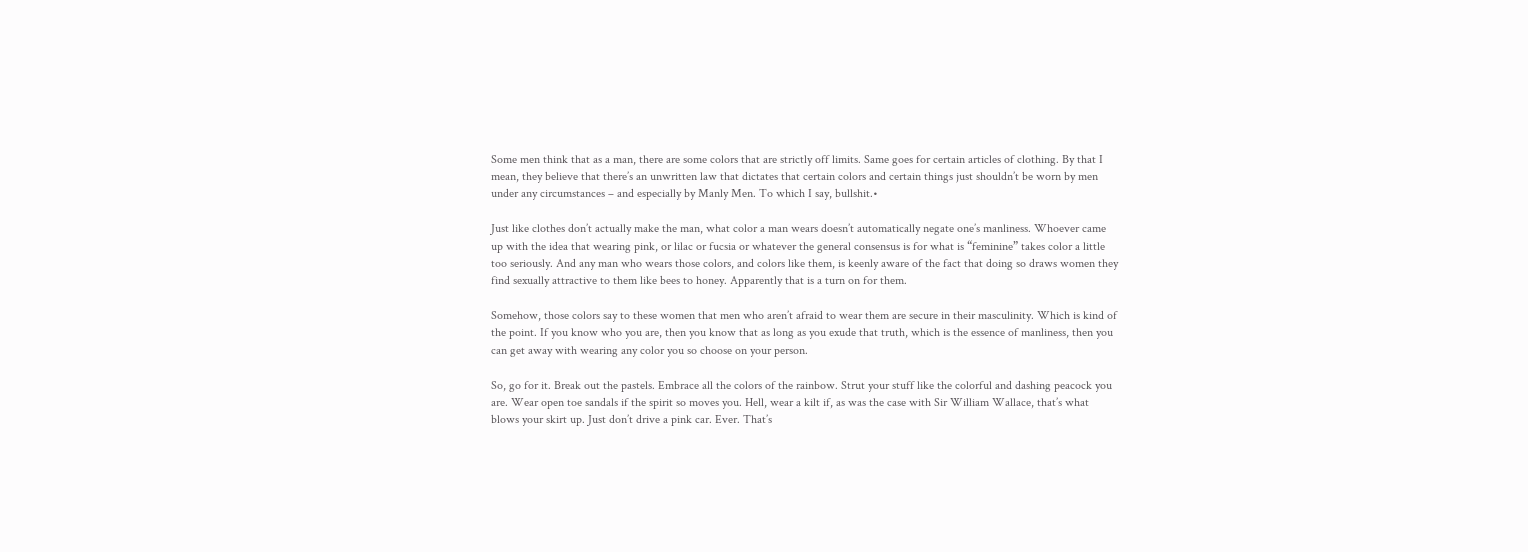Some men think that as a man, there are some colors that are strictly off limits. Same goes for certain articles of clothing. By that I mean, they believe that there’s an unwritten law that dictates that certain colors and certain things just shouldn’t be worn by men under any circumstances – and especially by Manly Men. To which I say, bullshit.•

Just like clothes don’t actually make the man, what color a man wears doesn’t automatically negate one’s manliness. Whoever came up with the idea that wearing pink, or lilac or fucsia or whatever the general consensus is for what is “feminine” takes color a little too seriously. And any man who wears those colors, and colors like them, is keenly aware of the fact that doing so draws women they find sexually attractive to them like bees to honey. Apparently that is a turn on for them.

Somehow, those colors say to these women that men who aren’t afraid to wear them are secure in their masculinity. Which is kind of the point. If you know who you are, then you know that as long as you exude that truth, which is the essence of manliness, then you can get away with wearing any color you so choose on your person.

So, go for it. Break out the pastels. Embrace all the colors of the rainbow. Strut your stuff like the colorful and dashing peacock you are. Wear open toe sandals if the spirit so moves you. Hell, wear a kilt if, as was the case with Sir William Wallace, that’s what blows your skirt up. Just don’t drive a pink car. Ever. That’s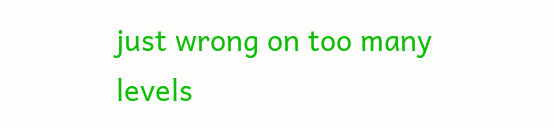just wrong on too many levels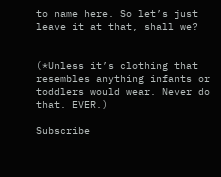to name here. So let’s just leave it at that, shall we?


(*Unless it’s clothing that resembles anything infants or toddlers would wear. Never do that. EVER.)

Subscribe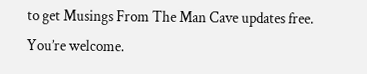to get Musings From The Man Cave updates free. You’re welcome.